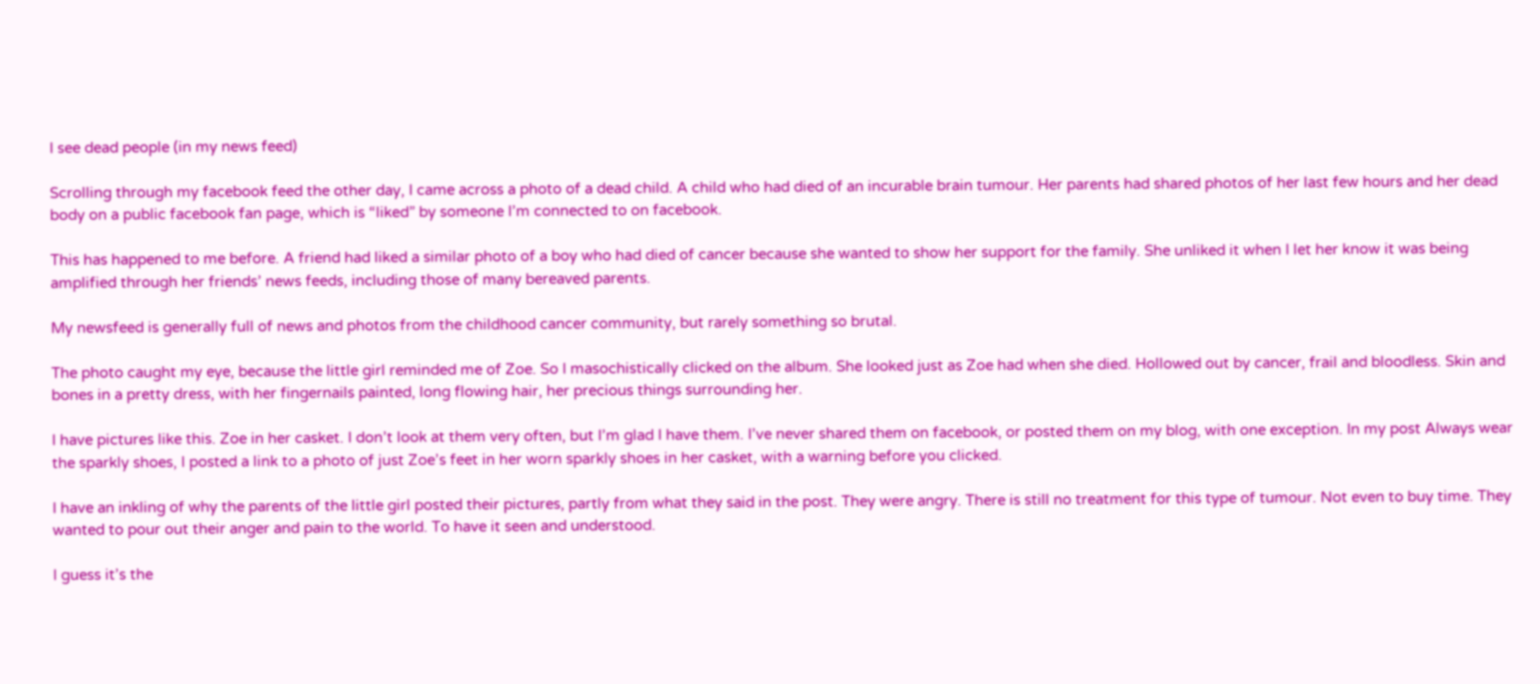I see dead people (in my news feed)

Scrolling through my facebook feed the other day, I came across a photo of a dead child. A child who had died of an incurable brain tumour. Her parents had shared photos of her last few hours and her dead body on a public facebook fan page, which is “liked” by someone I’m connected to on facebook.

This has happened to me before. A friend had liked a similar photo of a boy who had died of cancer because she wanted to show her support for the family. She unliked it when I let her know it was being amplified through her friends’ news feeds, including those of many bereaved parents.

My newsfeed is generally full of news and photos from the childhood cancer community, but rarely something so brutal.

The photo caught my eye, because the little girl reminded me of Zoe. So I masochistically clicked on the album. She looked just as Zoe had when she died. Hollowed out by cancer, frail and bloodless. Skin and bones in a pretty dress, with her fingernails painted, long flowing hair, her precious things surrounding her.

I have pictures like this. Zoe in her casket. I don’t look at them very often, but I’m glad I have them. I’ve never shared them on facebook, or posted them on my blog, with one exception. In my post Always wear the sparkly shoes, I posted a link to a photo of just Zoe’s feet in her worn sparkly shoes in her casket, with a warning before you clicked.

I have an inkling of why the parents of the little girl posted their pictures, partly from what they said in the post. They were angry. There is still no treatment for this type of tumour. Not even to buy time. They wanted to pour out their anger and pain to the world. To have it seen and understood.

I guess it’s the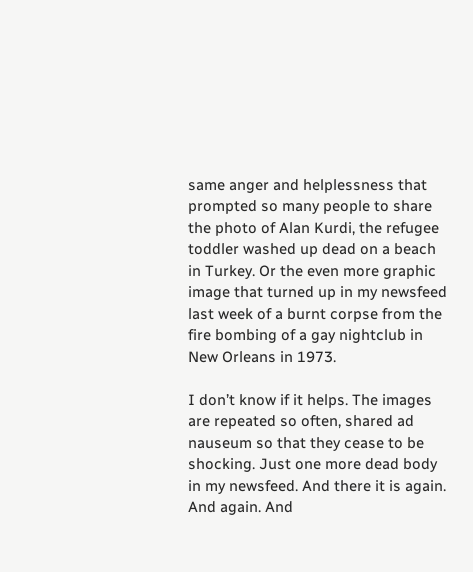same anger and helplessness that prompted so many people to share the photo of Alan Kurdi, the refugee toddler washed up dead on a beach in Turkey. Or the even more graphic image that turned up in my newsfeed last week of a burnt corpse from the fire bombing of a gay nightclub in New Orleans in 1973.

I don’t know if it helps. The images are repeated so often, shared ad nauseum so that they cease to be shocking. Just one more dead body in my newsfeed. And there it is again. And again. And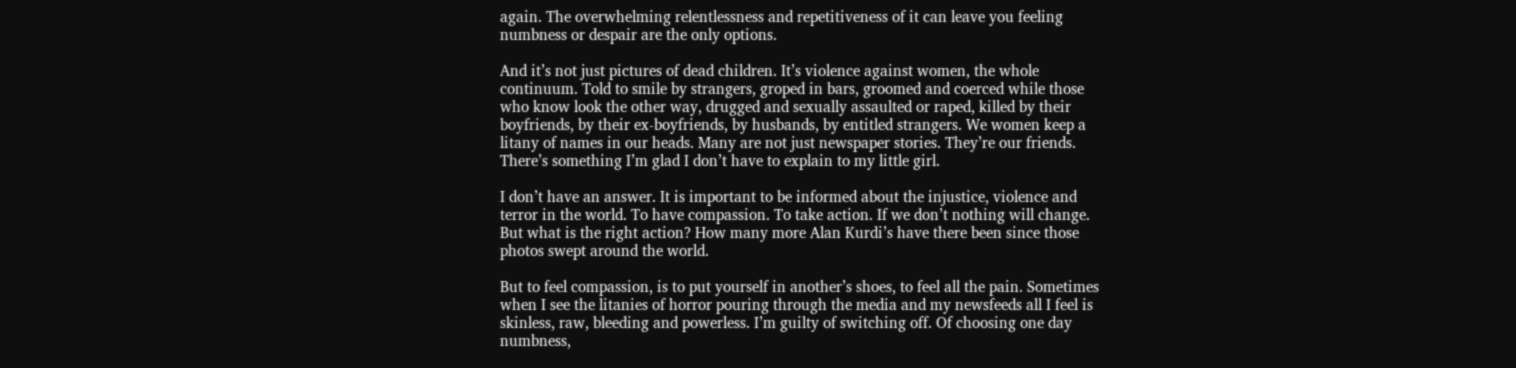again. The overwhelming relentlessness and repetitiveness of it can leave you feeling numbness or despair are the only options.

And it’s not just pictures of dead children. It’s violence against women, the whole continuum. Told to smile by strangers, groped in bars, groomed and coerced while those who know look the other way, drugged and sexually assaulted or raped, killed by their boyfriends, by their ex-boyfriends, by husbands, by entitled strangers. We women keep a litany of names in our heads. Many are not just newspaper stories. They’re our friends. There’s something I’m glad I don’t have to explain to my little girl.

I don’t have an answer. It is important to be informed about the injustice, violence and terror in the world. To have compassion. To take action. If we don’t nothing will change. But what is the right action? How many more Alan Kurdi’s have there been since those photos swept around the world.

But to feel compassion, is to put yourself in another’s shoes, to feel all the pain. Sometimes when I see the litanies of horror pouring through the media and my newsfeeds all I feel is skinless, raw, bleeding and powerless. I’m guilty of switching off. Of choosing one day numbness,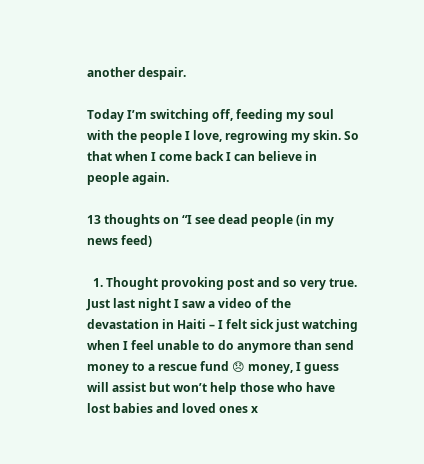another despair.

Today I’m switching off, feeding my soul with the people I love, regrowing my skin. So that when I come back I can believe in people again.

13 thoughts on “I see dead people (in my news feed)

  1. Thought provoking post and so very true. Just last night I saw a video of the devastation in Haiti – I felt sick just watching when I feel unable to do anymore than send money to a rescue fund 😞 money, I guess will assist but won’t help those who have lost babies and loved ones x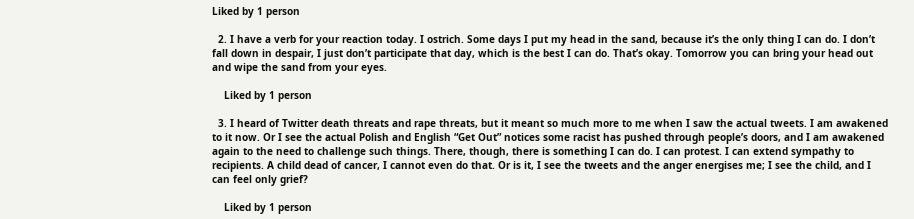Liked by 1 person

  2. I have a verb for your reaction today. I ostrich. Some days I put my head in the sand, because it’s the only thing I can do. I don’t fall down in despair, I just don’t participate that day, which is the best I can do. That’s okay. Tomorrow you can bring your head out and wipe the sand from your eyes.

    Liked by 1 person

  3. I heard of Twitter death threats and rape threats, but it meant so much more to me when I saw the actual tweets. I am awakened to it now. Or I see the actual Polish and English “Get Out” notices some racist has pushed through people’s doors, and I am awakened again to the need to challenge such things. There, though, there is something I can do. I can protest. I can extend sympathy to recipients. A child dead of cancer, I cannot even do that. Or is it, I see the tweets and the anger energises me; I see the child, and I can feel only grief?

    Liked by 1 person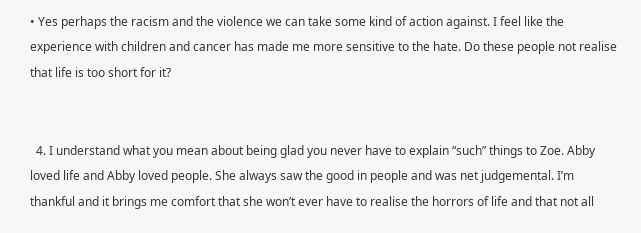• Yes perhaps the racism and the violence we can take some kind of action against. I feel like the experience with children and cancer has made me more sensitive to the hate. Do these people not realise that life is too short for it?


  4. I understand what you mean about being glad you never have to explain “such” things to Zoe. Abby loved life and Abby loved people. She always saw the good in people and was net judgemental. I’m thankful and it brings me comfort that she won’t ever have to realise the horrors of life and that not all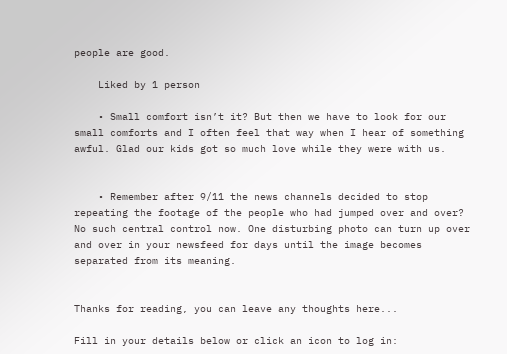people are good.

    Liked by 1 person

    • Small comfort isn’t it? But then we have to look for our small comforts and I often feel that way when I hear of something awful. Glad our kids got so much love while they were with us.


    • Remember after 9/11 the news channels decided to stop repeating the footage of the people who had jumped over and over? No such central control now. One disturbing photo can turn up over and over in your newsfeed for days until the image becomes separated from its meaning.


Thanks for reading, you can leave any thoughts here...

Fill in your details below or click an icon to log in: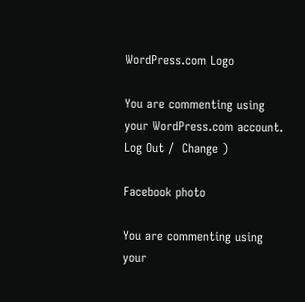WordPress.com Logo

You are commenting using your WordPress.com account. Log Out /  Change )

Facebook photo

You are commenting using your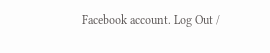Facebook account. Log Out /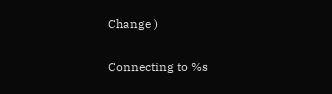Change )

Connecting to %s